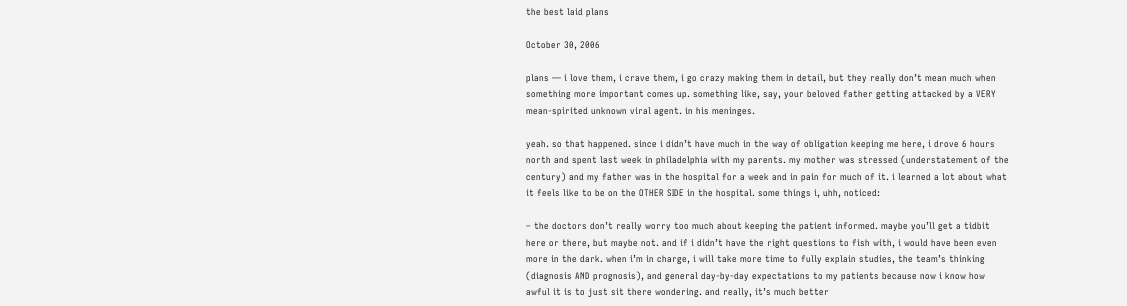the best laid plans

October 30, 2006

plans — i love them, i crave them, i go crazy making them in detail, but they really don’t mean much when something more important comes up. something like, say, your beloved father getting attacked by a VERY mean-spirited unknown viral agent. in his meninges.

yeah. so that happened. since i didn’t have much in the way of obligation keeping me here, i drove 6 hours north and spent last week in philadelphia with my parents. my mother was stressed (understatement of the century) and my father was in the hospital for a week and in pain for much of it. i learned a lot about what it feels like to be on the OTHER SIDE in the hospital. some things i, uhh, noticed:

– the doctors don’t really worry too much about keeping the patient informed. maybe you’ll get a tidbit here or there, but maybe not. and if i didn’t have the right questions to fish with, i would have been even more in the dark. when i’m in charge, i will take more time to fully explain studies, the team’s thinking (diagnosis AND prognosis), and general day-by-day expectations to my patients because now i know how awful it is to just sit there wondering. and really, it’s much better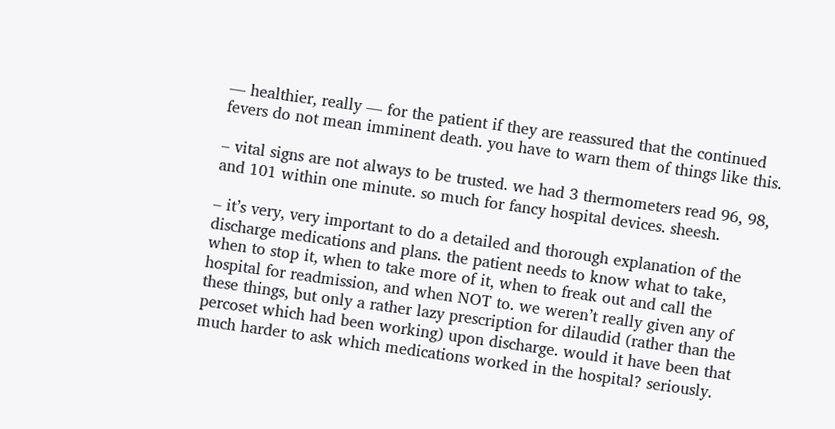— healthier, really — for the patient if they are reassured that the continued fevers do not mean imminent death. you have to warn them of things like this.

– vital signs are not always to be trusted. we had 3 thermometers read 96, 98, and 101 within one minute. so much for fancy hospital devices. sheesh.

– it’s very, very important to do a detailed and thorough explanation of the discharge medications and plans. the patient needs to know what to take, when to stop it, when to take more of it, when to freak out and call the hospital for readmission, and when NOT to. we weren’t really given any of these things, but only a rather lazy prescription for dilaudid (rather than the percoset which had been working) upon discharge. would it have been that much harder to ask which medications worked in the hospital? seriously.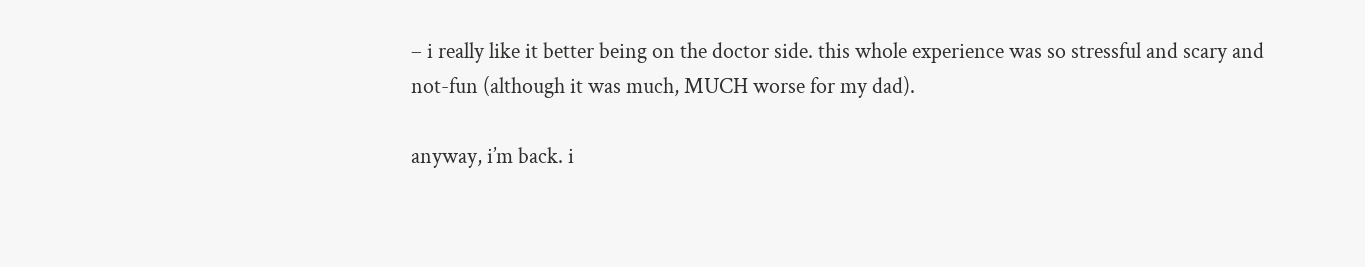– i really like it better being on the doctor side. this whole experience was so stressful and scary and not-fun (although it was much, MUCH worse for my dad).

anyway, i’m back. i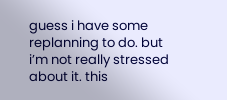guess i have some replanning to do. but i’m not really stressed about it. this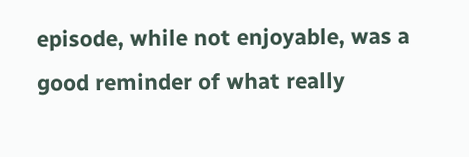episode, while not enjoyable, was a good reminder of what really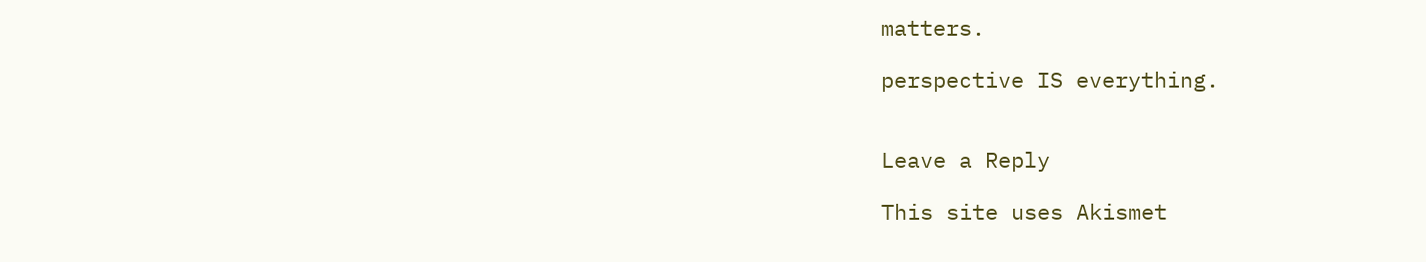matters.

perspective IS everything.


Leave a Reply

This site uses Akismet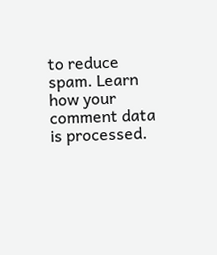to reduce spam. Learn how your comment data is processed.